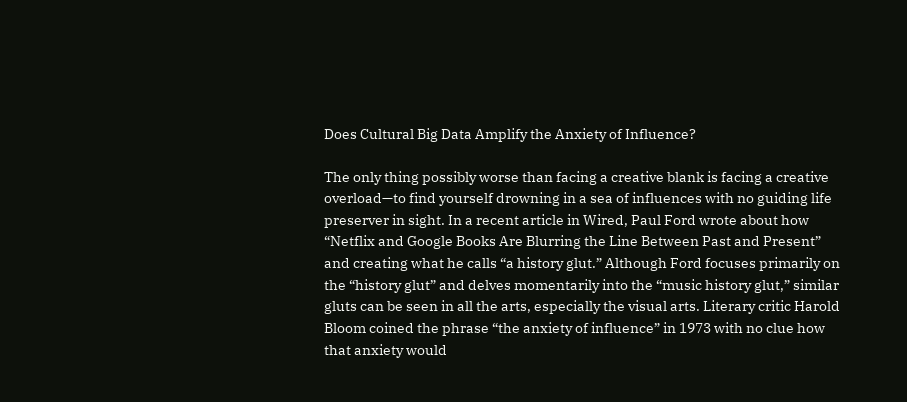Does Cultural Big Data Amplify the Anxiety of Influence?

The only thing possibly worse than facing a creative blank is facing a creative overload—to find yourself drowning in a sea of influences with no guiding life preserver in sight. In a recent article in Wired, Paul Ford wrote about how “Netflix and Google Books Are Blurring the Line Between Past and Present” and creating what he calls “a history glut.” Although Ford focuses primarily on the “history glut” and delves momentarily into the “music history glut,” similar gluts can be seen in all the arts, especially the visual arts. Literary critic Harold Bloom coined the phrase “the anxiety of influence” in 1973 with no clue how that anxiety would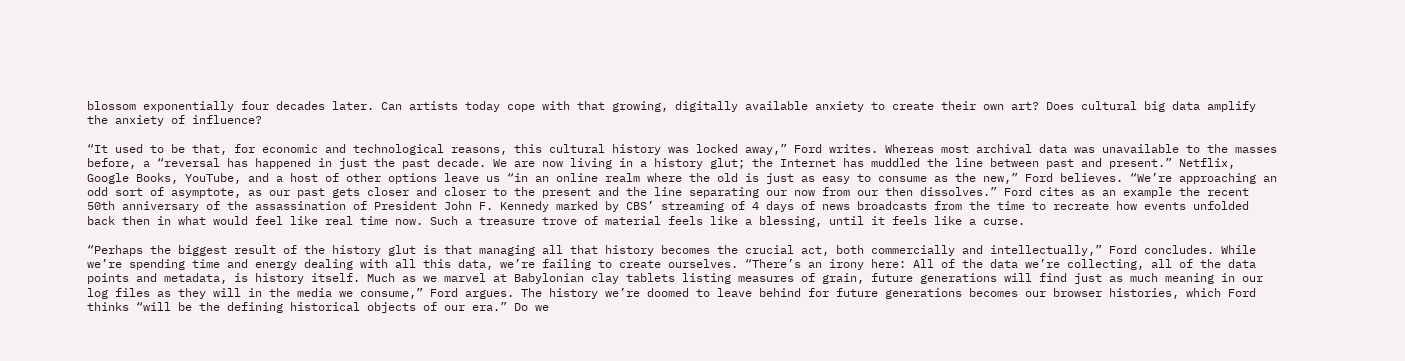blossom exponentially four decades later. Can artists today cope with that growing, digitally available anxiety to create their own art? Does cultural big data amplify the anxiety of influence?

“It used to be that, for economic and technological reasons, this cultural history was locked away,” Ford writes. Whereas most archival data was unavailable to the masses before, a “reversal has happened in just the past decade. We are now living in a history glut; the Internet has muddled the line between past and present.” Netflix, Google Books, YouTube, and a host of other options leave us “in an online realm where the old is just as easy to consume as the new,” Ford believes. “We’re approaching an odd sort of asymptote, as our past gets closer and closer to the present and the line separating our now from our then dissolves.” Ford cites as an example the recent 50th anniversary of the assassination of President John F. Kennedy marked by CBS’ streaming of 4 days of news broadcasts from the time to recreate how events unfolded back then in what would feel like real time now. Such a treasure trove of material feels like a blessing, until it feels like a curse.

“Perhaps the biggest result of the history glut is that managing all that history becomes the crucial act, both commercially and intellectually,” Ford concludes. While we’re spending time and energy dealing with all this data, we’re failing to create ourselves. “There’s an irony here: All of the data we’re collecting, all of the data points and metadata, is history itself. Much as we marvel at Babylonian clay tablets listing measures of grain, future generations will find just as much meaning in our log files as they will in the media we consume,” Ford argues. The history we’re doomed to leave behind for future generations becomes our browser histories, which Ford thinks “will be the defining historical objects of our era.” Do we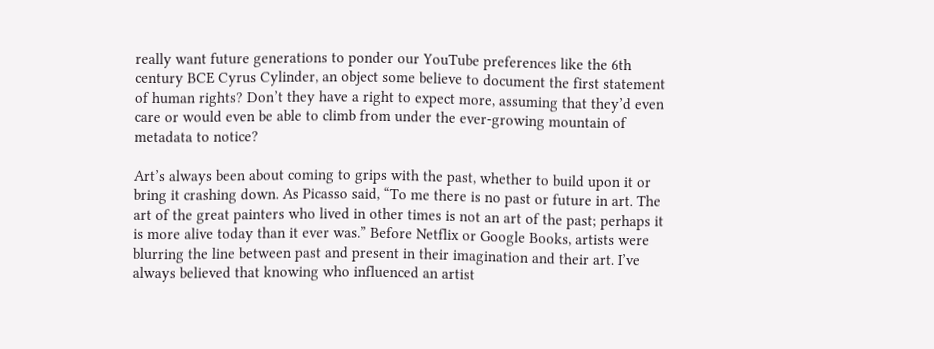really want future generations to ponder our YouTube preferences like the 6th century BCE Cyrus Cylinder, an object some believe to document the first statement of human rights? Don’t they have a right to expect more, assuming that they’d even care or would even be able to climb from under the ever-growing mountain of metadata to notice?

Art’s always been about coming to grips with the past, whether to build upon it or bring it crashing down. As Picasso said, “To me there is no past or future in art. The art of the great painters who lived in other times is not an art of the past; perhaps it is more alive today than it ever was.” Before Netflix or Google Books, artists were blurring the line between past and present in their imagination and their art. I’ve always believed that knowing who influenced an artist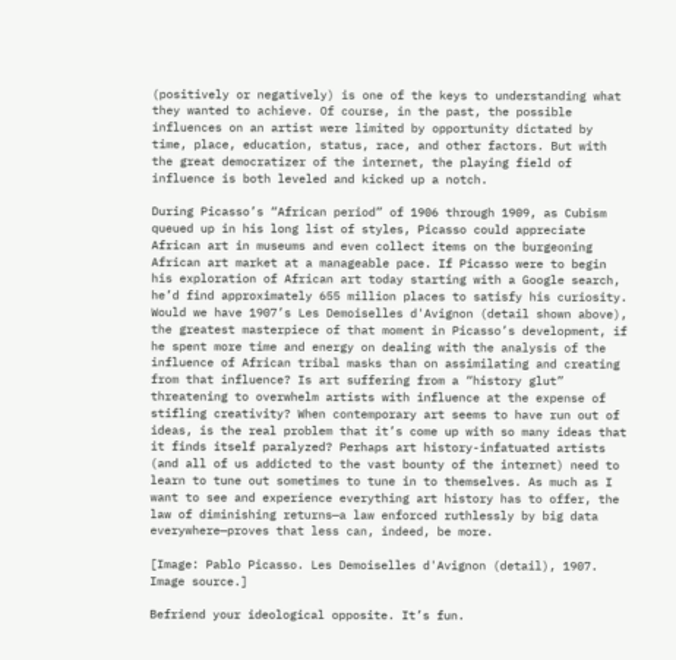(positively or negatively) is one of the keys to understanding what they wanted to achieve. Of course, in the past, the possible influences on an artist were limited by opportunity dictated by time, place, education, status, race, and other factors. But with the great democratizer of the internet, the playing field of influence is both leveled and kicked up a notch.

During Picasso’s “African period” of 1906 through 1909, as Cubism queued up in his long list of styles, Picasso could appreciate African art in museums and even collect items on the burgeoning African art market at a manageable pace. If Picasso were to begin his exploration of African art today starting with a Google search, he’d find approximately 655 million places to satisfy his curiosity. Would we have 1907’s Les Demoiselles d'Avignon (detail shown above), the greatest masterpiece of that moment in Picasso’s development, if he spent more time and energy on dealing with the analysis of the influence of African tribal masks than on assimilating and creating from that influence? Is art suffering from a “history glut” threatening to overwhelm artists with influence at the expense of stifling creativity? When contemporary art seems to have run out of ideas, is the real problem that it’s come up with so many ideas that it finds itself paralyzed? Perhaps art history-infatuated artists (and all of us addicted to the vast bounty of the internet) need to learn to tune out sometimes to tune in to themselves. As much as I want to see and experience everything art history has to offer, the law of diminishing returns—a law enforced ruthlessly by big data everywhere—proves that less can, indeed, be more.

[Image: Pablo Picasso. Les Demoiselles d'Avignon (detail), 1907. Image source.]

Befriend your ideological opposite. It’s fun.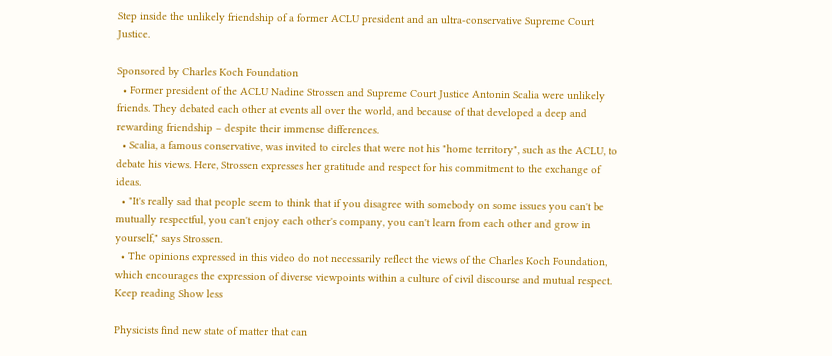Step inside the unlikely friendship of a former ACLU president and an ultra-conservative Supreme Court Justice.

Sponsored by Charles Koch Foundation
  • Former president of the ACLU Nadine Strossen and Supreme Court Justice Antonin Scalia were unlikely friends. They debated each other at events all over the world, and because of that developed a deep and rewarding friendship – despite their immense differences.
  • Scalia, a famous conservative, was invited to circles that were not his "home territory", such as the ACLU, to debate his views. Here, Strossen expresses her gratitude and respect for his commitment to the exchange of ideas.
  • "It's really sad that people seem to think that if you disagree with somebody on some issues you can't be mutually respectful, you can't enjoy each other's company, you can't learn from each other and grow in yourself," says Strossen.
  • The opinions expressed in this video do not necessarily reflect the views of the Charles Koch Foundation, which encourages the expression of diverse viewpoints within a culture of civil discourse and mutual respect.
Keep reading Show less

Physicists find new state of matter that can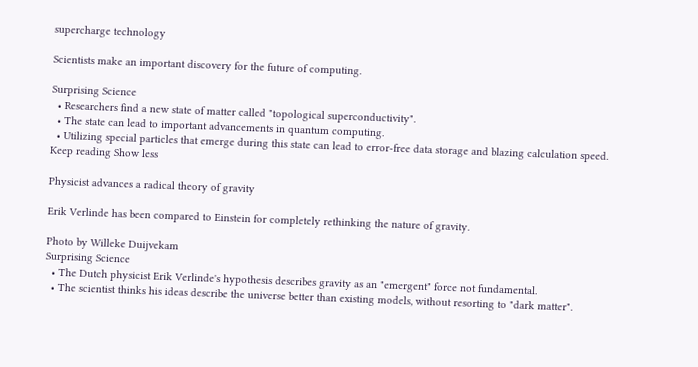supercharge technology

Scientists make an important discovery for the future of computing.

Surprising Science
  • Researchers find a new state of matter called "topological superconductivity".
  • The state can lead to important advancements in quantum computing.
  • Utilizing special particles that emerge during this state can lead to error-free data storage and blazing calculation speed.
Keep reading Show less

Physicist advances a radical theory of gravity

Erik Verlinde has been compared to Einstein for completely rethinking the nature of gravity.

Photo by Willeke Duijvekam
Surprising Science
  • The Dutch physicist Erik Verlinde's hypothesis describes gravity as an "emergent" force not fundamental.
  • The scientist thinks his ideas describe the universe better than existing models, without resorting to "dark matter".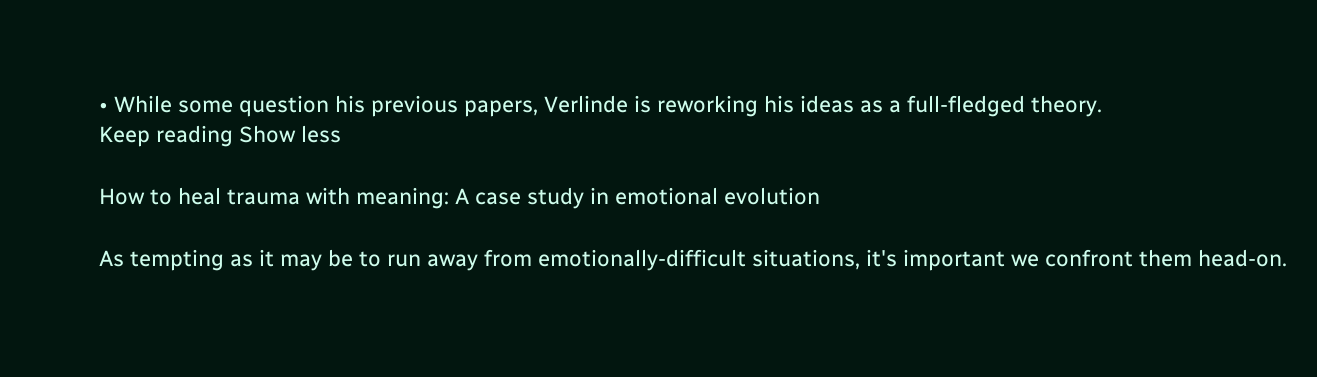• While some question his previous papers, Verlinde is reworking his ideas as a full-fledged theory.
Keep reading Show less

How to heal trauma with meaning: A case study in emotional evolution

As tempting as it may be to run away from emotionally-difficult situations, it's important we confront them head-on.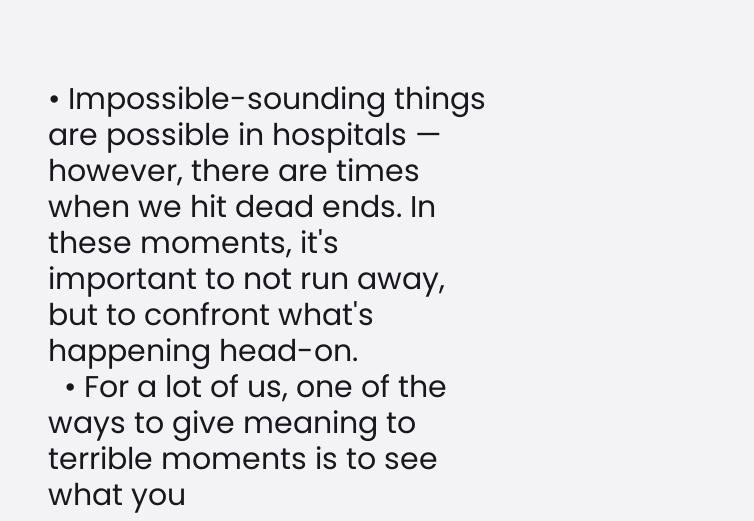• Impossible-sounding things are possible in hospitals — however, there are times when we hit dead ends. In these moments, it's important to not run away, but to confront what's happening head-on.
  • For a lot of us, one of the ways to give meaning to terrible moments is to see what you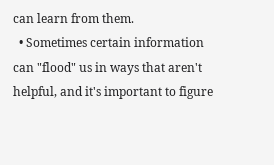can learn from them.
  • Sometimes certain information can "flood" us in ways that aren't helpful, and it's important to figure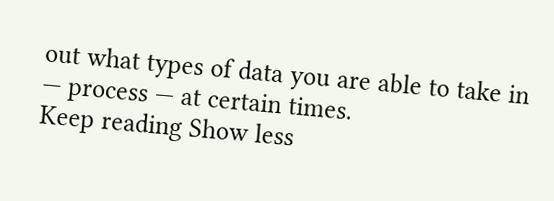out what types of data you are able to take in — process — at certain times.
Keep reading Show less